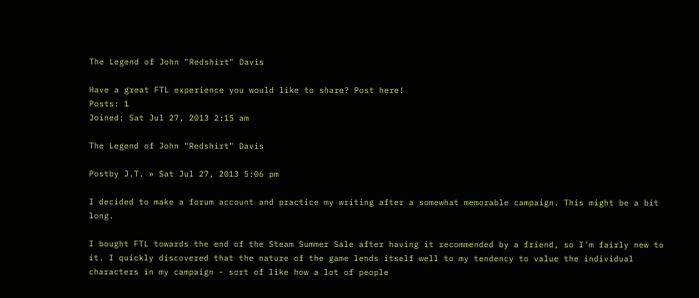The Legend of John "Redshirt" Davis

Have a great FTL experience you would like to share? Post here!
Posts: 1
Joined: Sat Jul 27, 2013 2:15 am

The Legend of John "Redshirt" Davis

Postby J.T. » Sat Jul 27, 2013 5:06 pm

I decided to make a forum account and practice my writing after a somewhat memorable campaign. This might be a bit long.

I bought FTL towards the end of the Steam Summer Sale after having it recommended by a friend, so I'm fairly new to it. I quickly discovered that the nature of the game lends itself well to my tendency to value the individual characters in my campaign - sort of like how a lot of people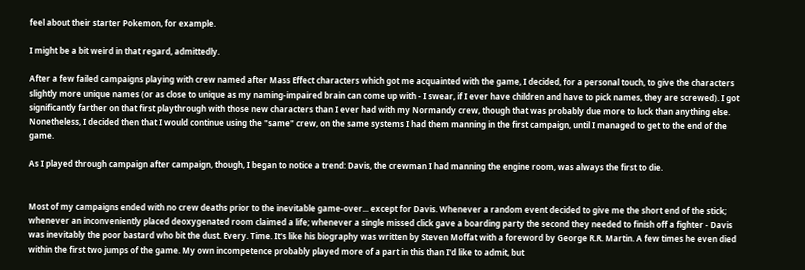feel about their starter Pokemon, for example.

I might be a bit weird in that regard, admittedly.

After a few failed campaigns playing with crew named after Mass Effect characters which got me acquainted with the game, I decided, for a personal touch, to give the characters slightly more unique names (or as close to unique as my naming-impaired brain can come up with - I swear, if I ever have children and have to pick names, they are screwed). I got significantly farther on that first playthrough with those new characters than I ever had with my Normandy crew, though that was probably due more to luck than anything else. Nonetheless, I decided then that I would continue using the "same" crew, on the same systems I had them manning in the first campaign, until I managed to get to the end of the game.

As I played through campaign after campaign, though, I began to notice a trend: Davis, the crewman I had manning the engine room, was always the first to die.


Most of my campaigns ended with no crew deaths prior to the inevitable game-over... except for Davis. Whenever a random event decided to give me the short end of the stick; whenever an inconveniently placed deoxygenated room claimed a life; whenever a single missed click gave a boarding party the second they needed to finish off a fighter - Davis was inevitably the poor bastard who bit the dust. Every. Time. It's like his biography was written by Steven Moffat with a foreword by George R.R. Martin. A few times he even died within the first two jumps of the game. My own incompetence probably played more of a part in this than I'd like to admit, but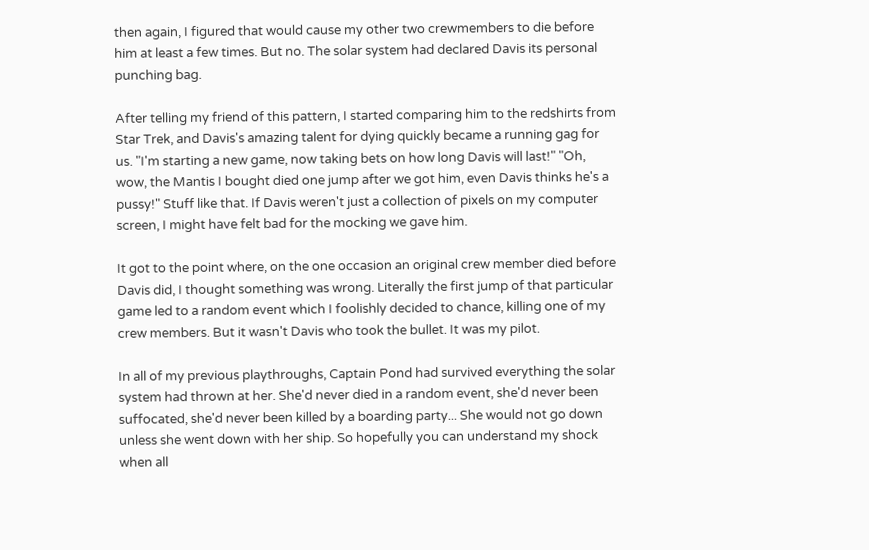then again, I figured that would cause my other two crewmembers to die before him at least a few times. But no. The solar system had declared Davis its personal punching bag.

After telling my friend of this pattern, I started comparing him to the redshirts from Star Trek, and Davis's amazing talent for dying quickly became a running gag for us. "I'm starting a new game, now taking bets on how long Davis will last!" "Oh, wow, the Mantis I bought died one jump after we got him, even Davis thinks he's a pussy!" Stuff like that. If Davis weren't just a collection of pixels on my computer screen, I might have felt bad for the mocking we gave him.

It got to the point where, on the one occasion an original crew member died before Davis did, I thought something was wrong. Literally the first jump of that particular game led to a random event which I foolishly decided to chance, killing one of my crew members. But it wasn't Davis who took the bullet. It was my pilot.

In all of my previous playthroughs, Captain Pond had survived everything the solar system had thrown at her. She'd never died in a random event, she'd never been suffocated, she'd never been killed by a boarding party... She would not go down unless she went down with her ship. So hopefully you can understand my shock when all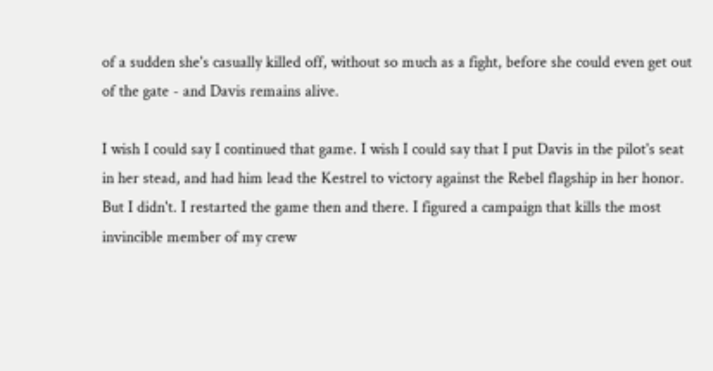of a sudden she's casually killed off, without so much as a fight, before she could even get out of the gate - and Davis remains alive.

I wish I could say I continued that game. I wish I could say that I put Davis in the pilot's seat in her stead, and had him lead the Kestrel to victory against the Rebel flagship in her honor. But I didn't. I restarted the game then and there. I figured a campaign that kills the most invincible member of my crew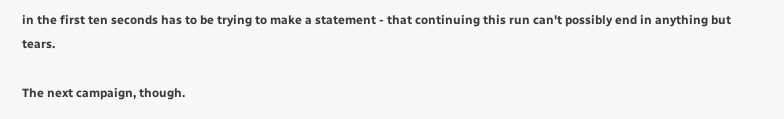in the first ten seconds has to be trying to make a statement - that continuing this run can't possibly end in anything but tears.

The next campaign, though.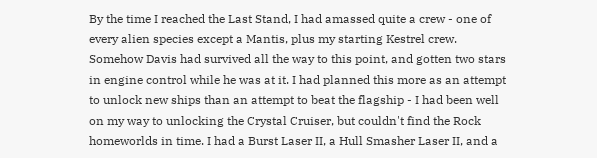By the time I reached the Last Stand, I had amassed quite a crew - one of every alien species except a Mantis, plus my starting Kestrel crew. Somehow Davis had survived all the way to this point, and gotten two stars in engine control while he was at it. I had planned this more as an attempt to unlock new ships than an attempt to beat the flagship - I had been well on my way to unlocking the Crystal Cruiser, but couldn't find the Rock homeworlds in time. I had a Burst Laser II, a Hull Smasher Laser II, and a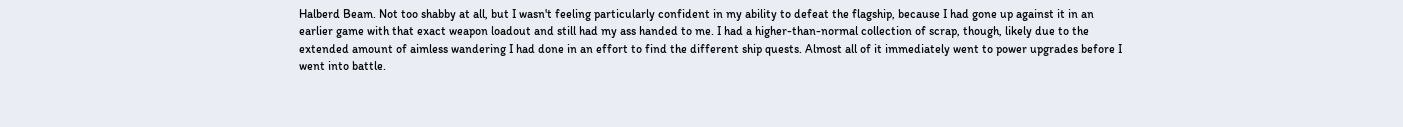Halberd Beam. Not too shabby at all, but I wasn't feeling particularly confident in my ability to defeat the flagship, because I had gone up against it in an earlier game with that exact weapon loadout and still had my ass handed to me. I had a higher-than-normal collection of scrap, though, likely due to the extended amount of aimless wandering I had done in an effort to find the different ship quests. Almost all of it immediately went to power upgrades before I went into battle.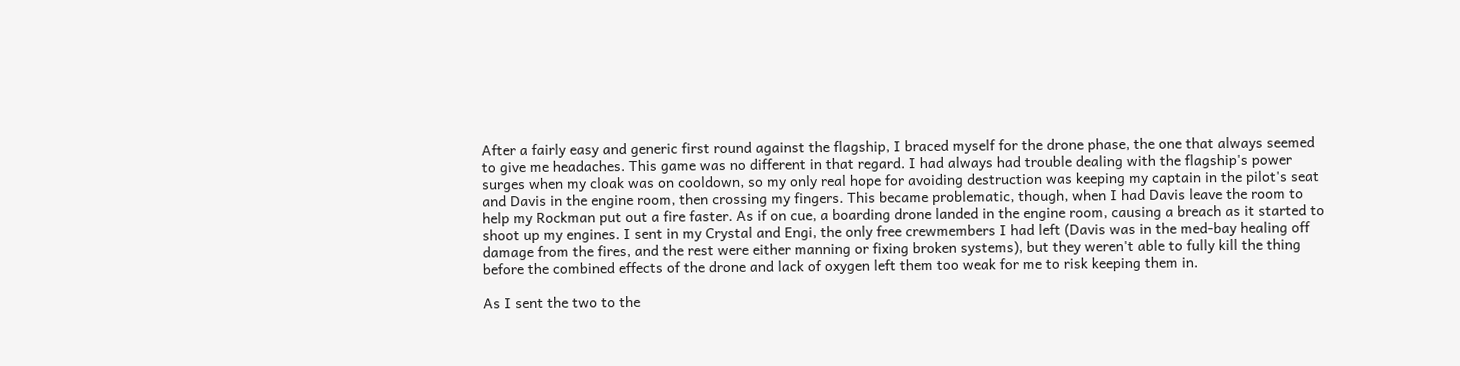After a fairly easy and generic first round against the flagship, I braced myself for the drone phase, the one that always seemed to give me headaches. This game was no different in that regard. I had always had trouble dealing with the flagship's power surges when my cloak was on cooldown, so my only real hope for avoiding destruction was keeping my captain in the pilot's seat and Davis in the engine room, then crossing my fingers. This became problematic, though, when I had Davis leave the room to help my Rockman put out a fire faster. As if on cue, a boarding drone landed in the engine room, causing a breach as it started to shoot up my engines. I sent in my Crystal and Engi, the only free crewmembers I had left (Davis was in the med-bay healing off damage from the fires, and the rest were either manning or fixing broken systems), but they weren't able to fully kill the thing before the combined effects of the drone and lack of oxygen left them too weak for me to risk keeping them in.

As I sent the two to the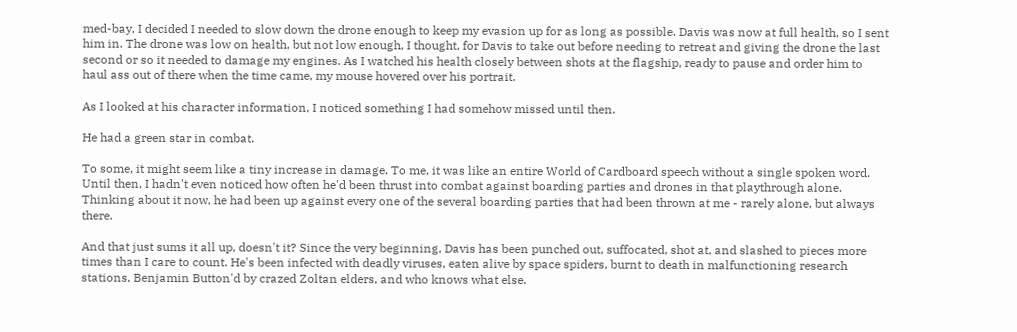med-bay, I decided I needed to slow down the drone enough to keep my evasion up for as long as possible. Davis was now at full health, so I sent him in. The drone was low on health, but not low enough, I thought, for Davis to take out before needing to retreat and giving the drone the last second or so it needed to damage my engines. As I watched his health closely between shots at the flagship, ready to pause and order him to haul ass out of there when the time came, my mouse hovered over his portrait.

As I looked at his character information, I noticed something I had somehow missed until then.

He had a green star in combat.

To some, it might seem like a tiny increase in damage. To me, it was like an entire World of Cardboard speech without a single spoken word. Until then, I hadn't even noticed how often he'd been thrust into combat against boarding parties and drones in that playthrough alone. Thinking about it now, he had been up against every one of the several boarding parties that had been thrown at me - rarely alone, but always there.

And that just sums it all up, doesn't it? Since the very beginning, Davis has been punched out, suffocated, shot at, and slashed to pieces more times than I care to count. He's been infected with deadly viruses, eaten alive by space spiders, burnt to death in malfunctioning research stations, Benjamin Button'd by crazed Zoltan elders, and who knows what else.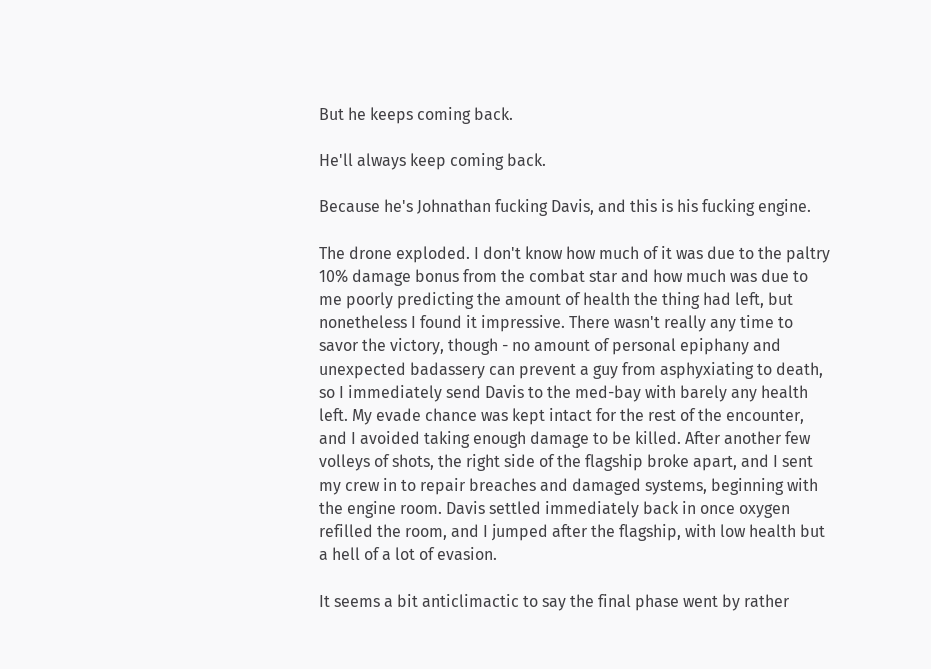But he keeps coming back.

He'll always keep coming back.

Because he's Johnathan fucking Davis, and this is his fucking engine.

The drone exploded. I don't know how much of it was due to the paltry 10% damage bonus from the combat star and how much was due to me poorly predicting the amount of health the thing had left, but nonetheless I found it impressive. There wasn't really any time to savor the victory, though - no amount of personal epiphany and unexpected badassery can prevent a guy from asphyxiating to death, so I immediately send Davis to the med-bay with barely any health left. My evade chance was kept intact for the rest of the encounter, and I avoided taking enough damage to be killed. After another few volleys of shots, the right side of the flagship broke apart, and I sent my crew in to repair breaches and damaged systems, beginning with the engine room. Davis settled immediately back in once oxygen refilled the room, and I jumped after the flagship, with low health but a hell of a lot of evasion.

It seems a bit anticlimactic to say the final phase went by rather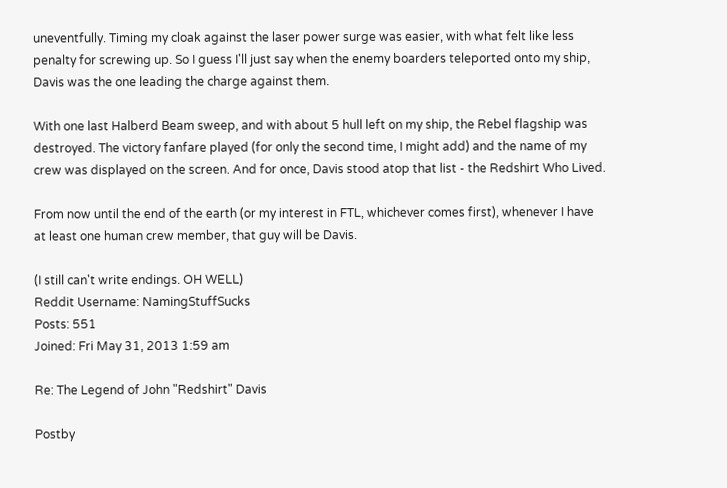uneventfully. Timing my cloak against the laser power surge was easier, with what felt like less penalty for screwing up. So I guess I'll just say when the enemy boarders teleported onto my ship, Davis was the one leading the charge against them.

With one last Halberd Beam sweep, and with about 5 hull left on my ship, the Rebel flagship was destroyed. The victory fanfare played (for only the second time, I might add) and the name of my crew was displayed on the screen. And for once, Davis stood atop that list - the Redshirt Who Lived.

From now until the end of the earth (or my interest in FTL, whichever comes first), whenever I have at least one human crew member, that guy will be Davis.

(I still can't write endings. OH WELL)
Reddit Username: NamingStuffSucks
Posts: 551
Joined: Fri May 31, 2013 1:59 am

Re: The Legend of John "Redshirt" Davis

Postby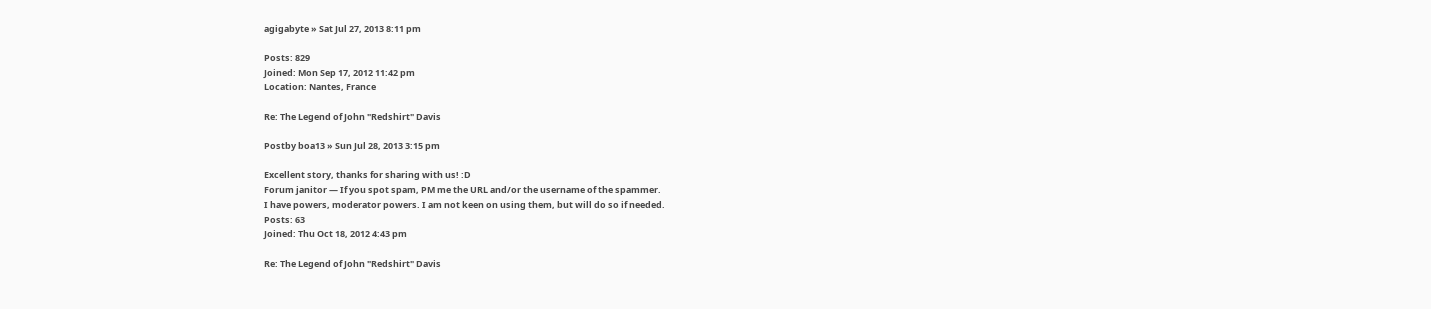agigabyte » Sat Jul 27, 2013 8:11 pm

Posts: 829
Joined: Mon Sep 17, 2012 11:42 pm
Location: Nantes, France

Re: The Legend of John "Redshirt" Davis

Postby boa13 » Sun Jul 28, 2013 3:15 pm

Excellent story, thanks for sharing with us! :D
Forum janitor — If you spot spam, PM me the URL and/or the username of the spammer.
I have powers, moderator powers. I am not keen on using them, but will do so if needed.
Posts: 63
Joined: Thu Oct 18, 2012 4:43 pm

Re: The Legend of John "Redshirt" Davis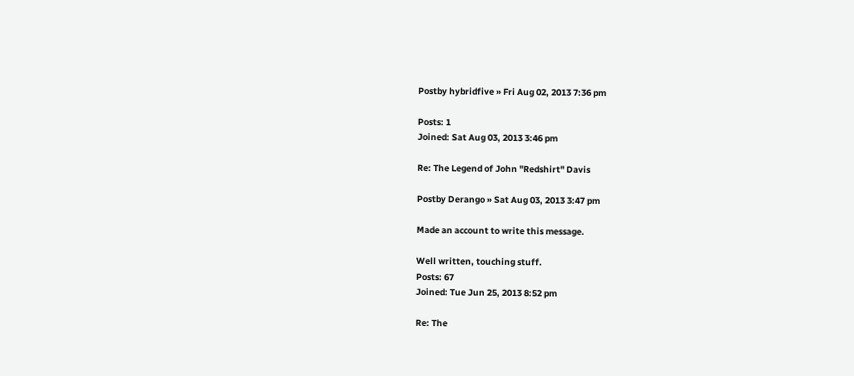Postby hybridfive » Fri Aug 02, 2013 7:36 pm

Posts: 1
Joined: Sat Aug 03, 2013 3:46 pm

Re: The Legend of John "Redshirt" Davis

Postby Derango » Sat Aug 03, 2013 3:47 pm

Made an account to write this message.

Well written, touching stuff.
Posts: 67
Joined: Tue Jun 25, 2013 8:52 pm

Re: The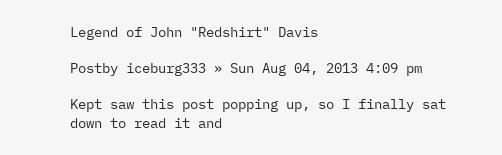Legend of John "Redshirt" Davis

Postby iceburg333 » Sun Aug 04, 2013 4:09 pm

Kept saw this post popping up, so I finally sat down to read it and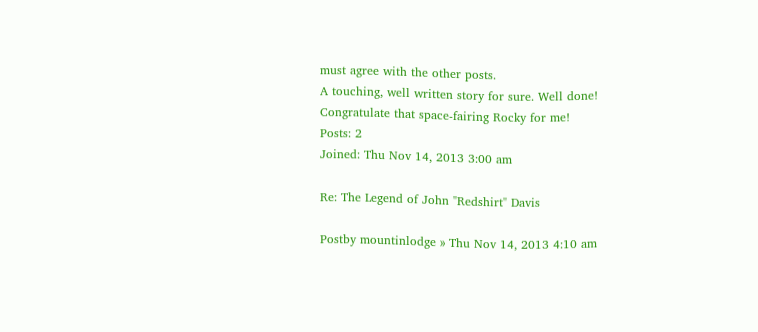must agree with the other posts.
A touching, well written story for sure. Well done!
Congratulate that space-fairing Rocky for me!
Posts: 2
Joined: Thu Nov 14, 2013 3:00 am

Re: The Legend of John "Redshirt" Davis

Postby mountinlodge » Thu Nov 14, 2013 4:10 am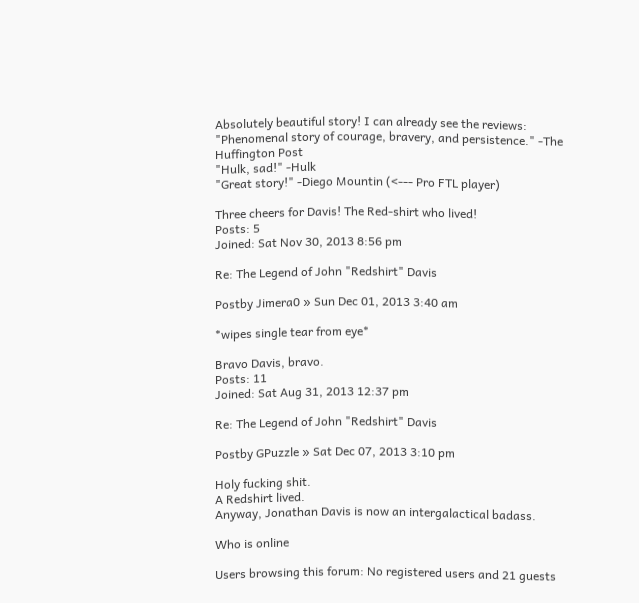Absolutely beautiful story! I can already see the reviews:
"Phenomenal story of courage, bravery, and persistence." -The Huffington Post
"Hulk, sad!" -Hulk
"Great story!" -Diego Mountin (<--- Pro FTL player)

Three cheers for Davis! The Red-shirt who lived!
Posts: 5
Joined: Sat Nov 30, 2013 8:56 pm

Re: The Legend of John "Redshirt" Davis

Postby Jimera0 » Sun Dec 01, 2013 3:40 am

*wipes single tear from eye*

Bravo Davis, bravo.
Posts: 11
Joined: Sat Aug 31, 2013 12:37 pm

Re: The Legend of John "Redshirt" Davis

Postby GPuzzle » Sat Dec 07, 2013 3:10 pm

Holy fucking shit.
A Redshirt lived.
Anyway, Jonathan Davis is now an intergalactical badass.

Who is online

Users browsing this forum: No registered users and 21 guests